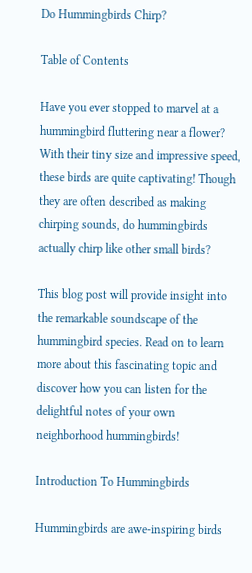Do Hummingbirds Chirp?

Table of Contents

Have you ever stopped to marvel at a hummingbird fluttering near a flower? With their tiny size and impressive speed, these birds are quite captivating! Though they are often described as making chirping sounds, do hummingbirds actually chirp like other small birds?

This blog post will provide insight into the remarkable soundscape of the hummingbird species. Read on to learn more about this fascinating topic and discover how you can listen for the delightful notes of your own neighborhood hummingbirds!

Introduction To Hummingbirds

Hummingbirds are awe-inspiring birds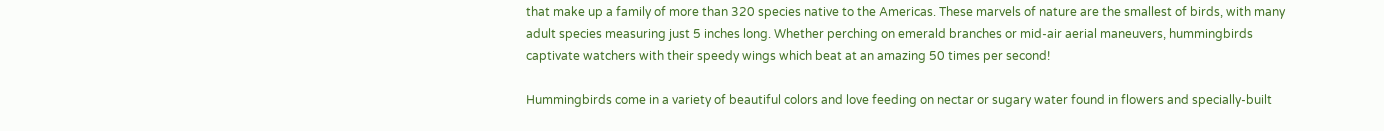that make up a family of more than 320 species native to the Americas. These marvels of nature are the smallest of birds, with many adult species measuring just 5 inches long. Whether perching on emerald branches or mid-air aerial maneuvers, hummingbirds captivate watchers with their speedy wings which beat at an amazing 50 times per second!

Hummingbirds come in a variety of beautiful colors and love feeding on nectar or sugary water found in flowers and specially-built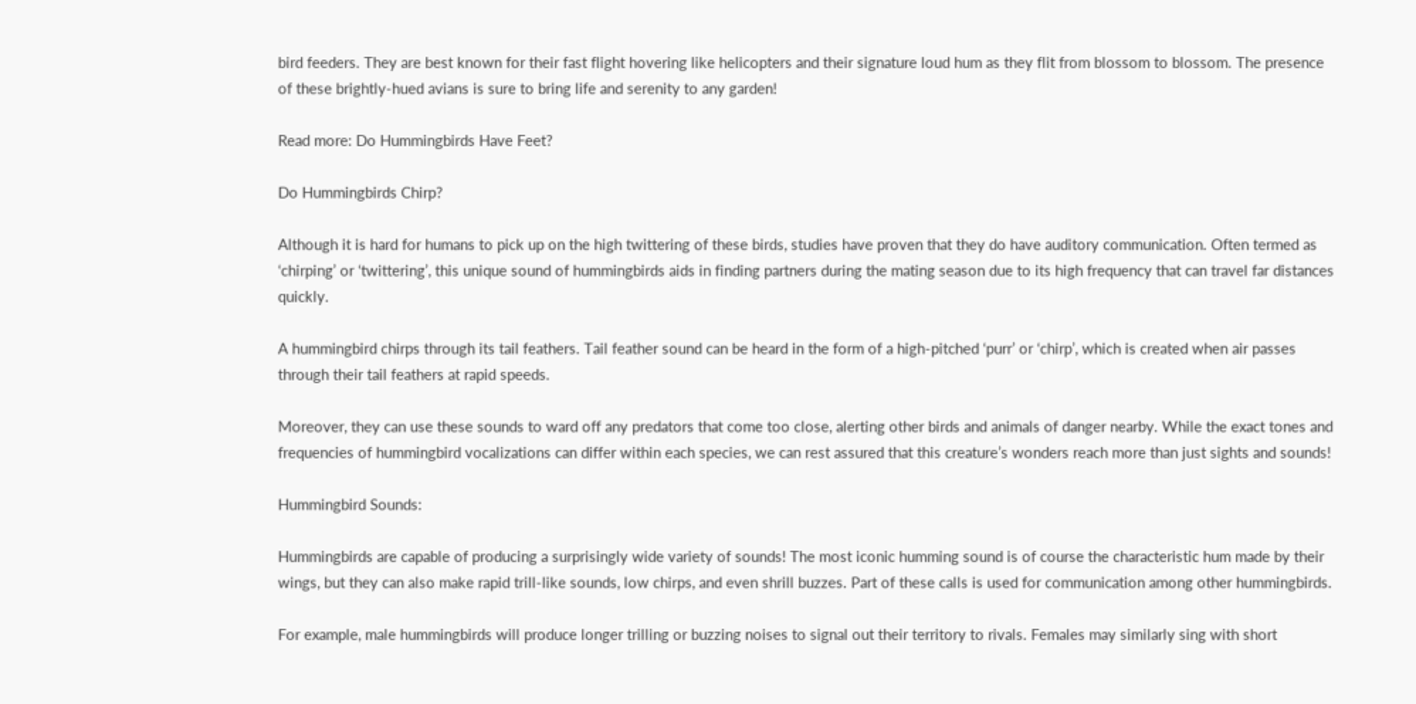bird feeders. They are best known for their fast flight hovering like helicopters and their signature loud hum as they flit from blossom to blossom. The presence of these brightly-hued avians is sure to bring life and serenity to any garden!

Read more: Do Hummingbirds Have Feet?

Do Hummingbirds Chirp?

Although it is hard for humans to pick up on the high twittering of these birds, studies have proven that they do have auditory communication. Often termed as ‘chirping’ or ‘twittering’, this unique sound of hummingbirds aids in finding partners during the mating season due to its high frequency that can travel far distances quickly.

A hummingbird chirps through its tail feathers. Tail feather sound can be heard in the form of a high-pitched ‘purr’ or ‘chirp’, which is created when air passes through their tail feathers at rapid speeds.

Moreover, they can use these sounds to ward off any predators that come too close, alerting other birds and animals of danger nearby. While the exact tones and frequencies of hummingbird vocalizations can differ within each species, we can rest assured that this creature’s wonders reach more than just sights and sounds!

Hummingbird Sounds:

Hummingbirds are capable of producing a surprisingly wide variety of sounds! The most iconic humming sound is of course the characteristic hum made by their wings, but they can also make rapid trill-like sounds, low chirps, and even shrill buzzes. Part of these calls is used for communication among other hummingbirds.

For example, male hummingbirds will produce longer trilling or buzzing noises to signal out their territory to rivals. Females may similarly sing with short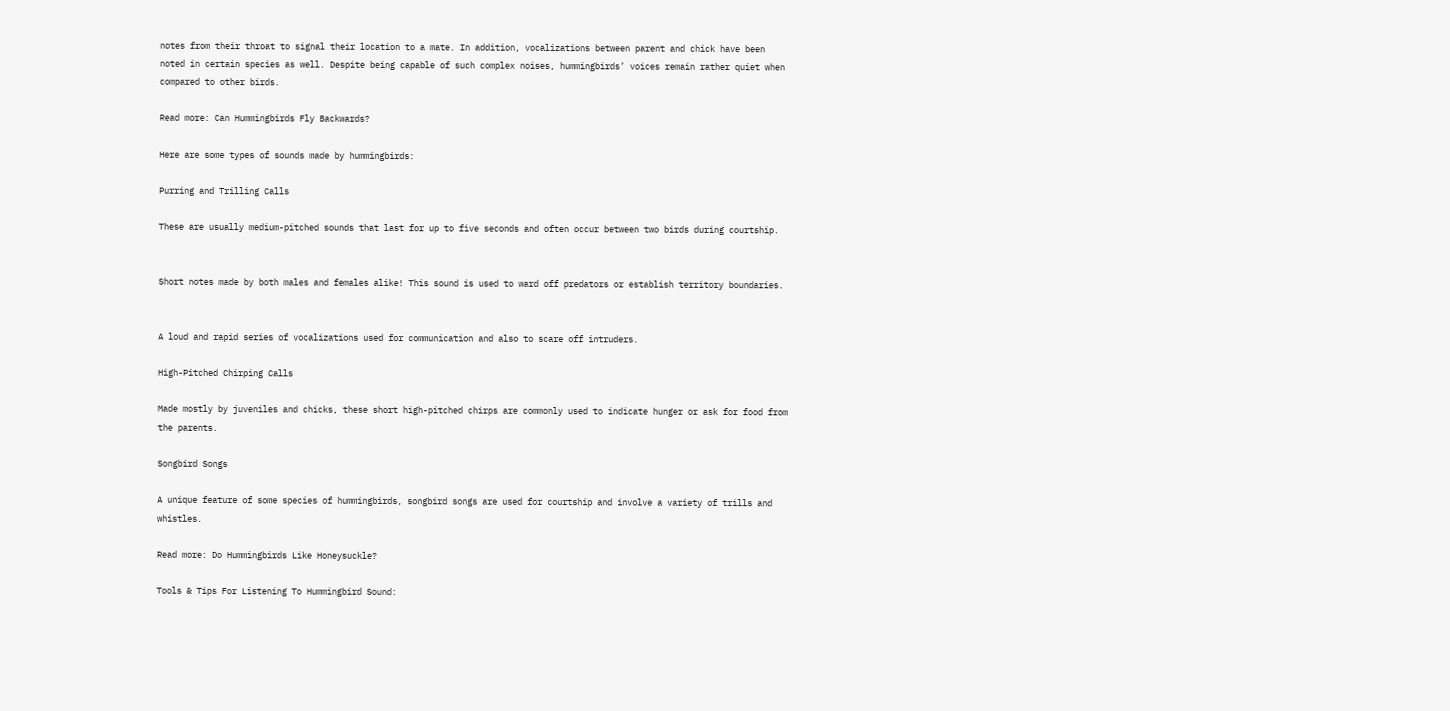notes from their throat to signal their location to a mate. In addition, vocalizations between parent and chick have been noted in certain species as well. Despite being capable of such complex noises, hummingbirds’ voices remain rather quiet when compared to other birds.

Read more: Can Hummingbirds Fly Backwards?

Here are some types of sounds made by hummingbirds:

Purring and Trilling Calls

These are usually medium-pitched sounds that last for up to five seconds and often occur between two birds during courtship.


Short notes made by both males and females alike! This sound is used to ward off predators or establish territory boundaries.


A loud and rapid series of vocalizations used for communication and also to scare off intruders.

High-Pitched Chirping Calls

Made mostly by juveniles and chicks, these short high-pitched chirps are commonly used to indicate hunger or ask for food from the parents.

Songbird Songs

A unique feature of some species of hummingbirds, songbird songs are used for courtship and involve a variety of trills and whistles.

Read more: Do Hummingbirds Like Honeysuckle?

Tools & Tips For Listening To Hummingbird Sound: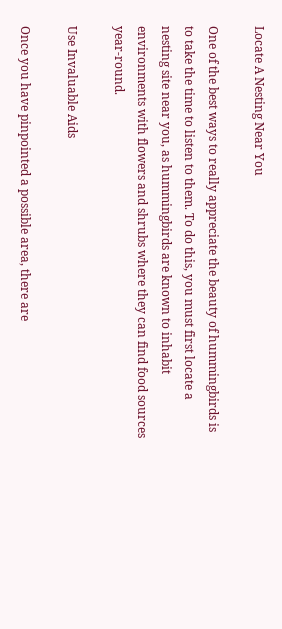Locate A Nesting Near You

One of the best ways to really appreciate the beauty of hummingbirds is to take the time to listen to them. To do this, you must first locate a nesting site near you, as hummingbirds are known to inhabit environments with flowers and shrubs where they can find food sources year-round.

Use Invaluable Aids

Once you have pinpointed a possible area, there are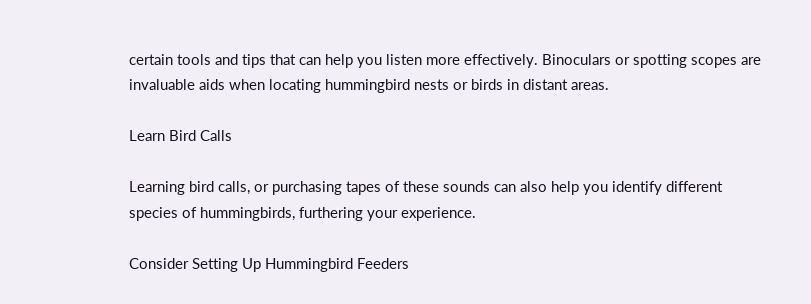certain tools and tips that can help you listen more effectively. Binoculars or spotting scopes are invaluable aids when locating hummingbird nests or birds in distant areas.

Learn Bird Calls

Learning bird calls, or purchasing tapes of these sounds can also help you identify different species of hummingbirds, furthering your experience.

Consider Setting Up Hummingbird Feeders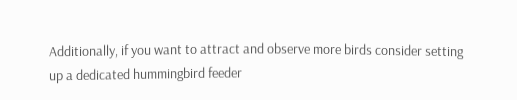Additionally, if you want to attract and observe more birds consider setting up a dedicated hummingbird feeder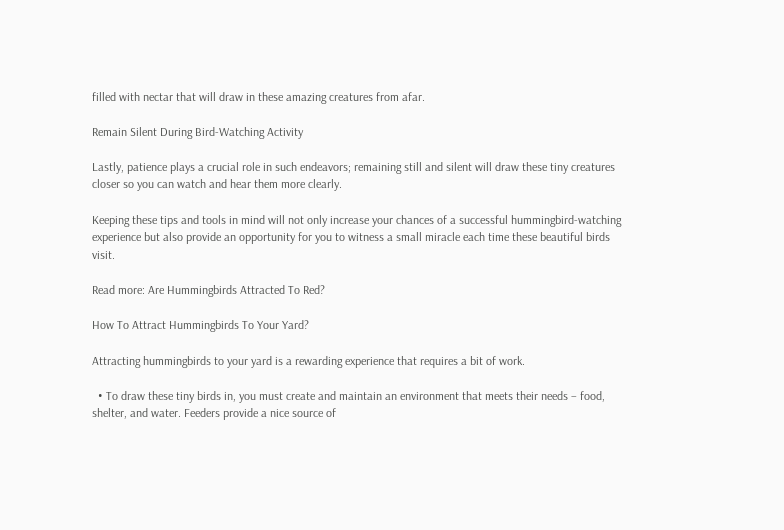filled with nectar that will draw in these amazing creatures from afar.

Remain Silent During Bird-Watching Activity

Lastly, patience plays a crucial role in such endeavors; remaining still and silent will draw these tiny creatures closer so you can watch and hear them more clearly.

Keeping these tips and tools in mind will not only increase your chances of a successful hummingbird-watching experience but also provide an opportunity for you to witness a small miracle each time these beautiful birds visit.

Read more: Are Hummingbirds Attracted To Red?

How To Attract Hummingbirds To Your Yard?

Attracting hummingbirds to your yard is a rewarding experience that requires a bit of work.

  • To draw these tiny birds in, you must create and maintain an environment that meets their needs – food, shelter, and water. Feeders provide a nice source of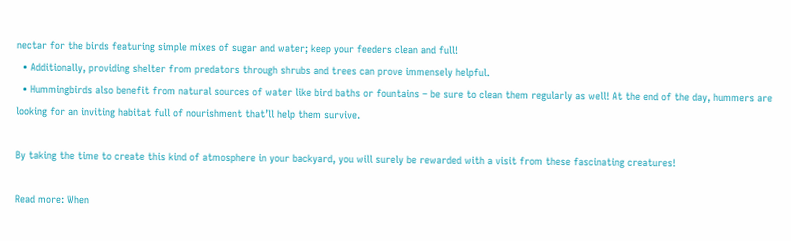nectar for the birds featuring simple mixes of sugar and water; keep your feeders clean and full!
  • Additionally, providing shelter from predators through shrubs and trees can prove immensely helpful.
  • Hummingbirds also benefit from natural sources of water like bird baths or fountains – be sure to clean them regularly as well! At the end of the day, hummers are looking for an inviting habitat full of nourishment that’ll help them survive.

By taking the time to create this kind of atmosphere in your backyard, you will surely be rewarded with a visit from these fascinating creatures!

Read more: When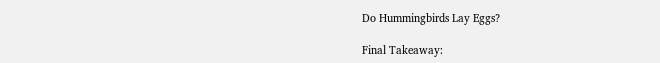Do Hummingbirds Lay Eggs?

Final Takeaway: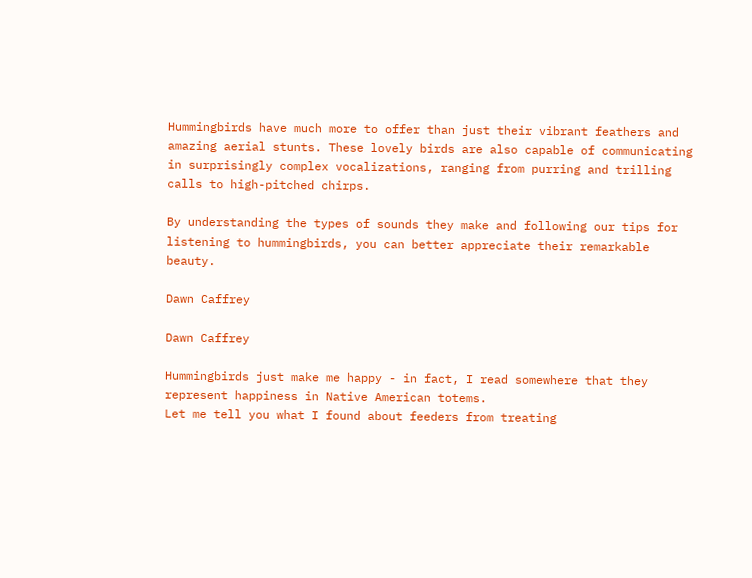Hummingbirds have much more to offer than just their vibrant feathers and amazing aerial stunts. These lovely birds are also capable of communicating in surprisingly complex vocalizations, ranging from purring and trilling calls to high-pitched chirps.

By understanding the types of sounds they make and following our tips for listening to hummingbirds, you can better appreciate their remarkable beauty.

Dawn Caffrey

Dawn Caffrey

Hummingbirds just make me happy - in fact, I read somewhere that they represent happiness in Native American totems.
Let me tell you what I found about feeders from treating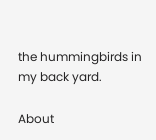the hummingbirds in my back yard.

About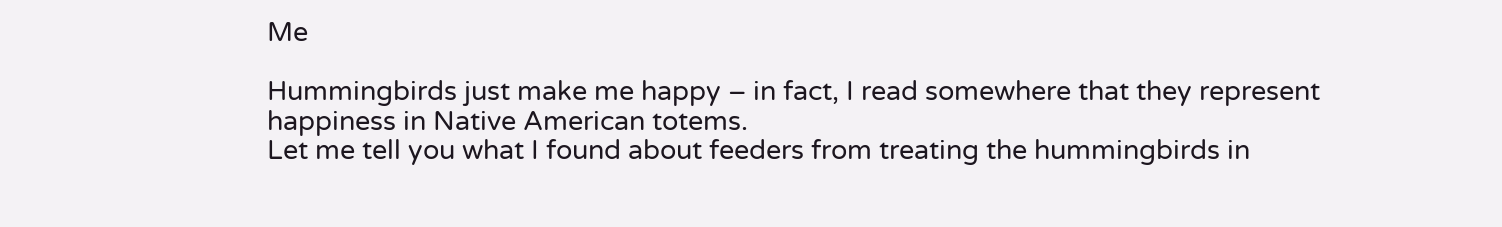Me

Hummingbirds just make me happy – in fact, I read somewhere that they represent happiness in Native American totems.
Let me tell you what I found about feeders from treating the hummingbirds in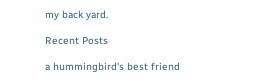my back yard.

Recent Posts

a hummingbird's best friend